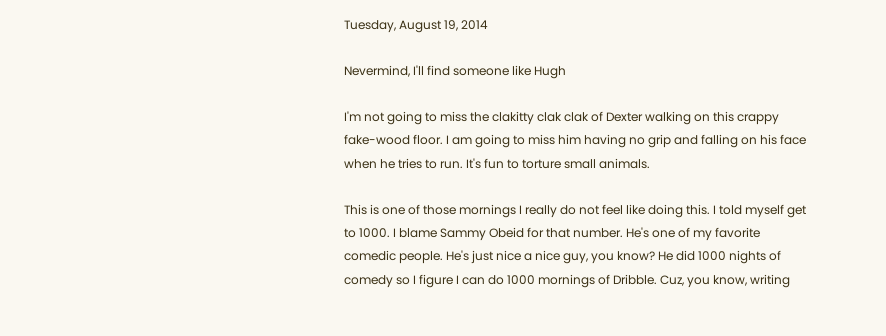Tuesday, August 19, 2014

Nevermind, I'll find someone like Hugh

I'm not going to miss the clakitty clak clak of Dexter walking on this crappy fake-wood floor. I am going to miss him having no grip and falling on his face when he tries to run. It's fun to torture small animals.

This is one of those mornings I really do not feel like doing this. I told myself get to 1000. I blame Sammy Obeid for that number. He's one of my favorite comedic people. He's just nice a nice guy, you know? He did 1000 nights of comedy so I figure I can do 1000 mornings of Dribble. Cuz, you know, writing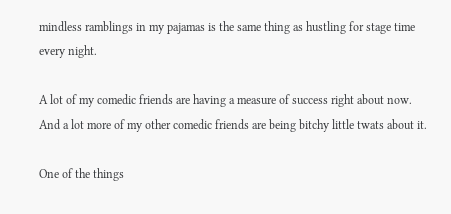mindless ramblings in my pajamas is the same thing as hustling for stage time every night.

A lot of my comedic friends are having a measure of success right about now. And a lot more of my other comedic friends are being bitchy little twats about it.

One of the things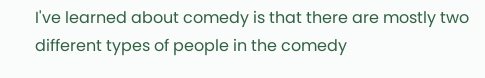I've learned about comedy is that there are mostly two different types of people in the comedy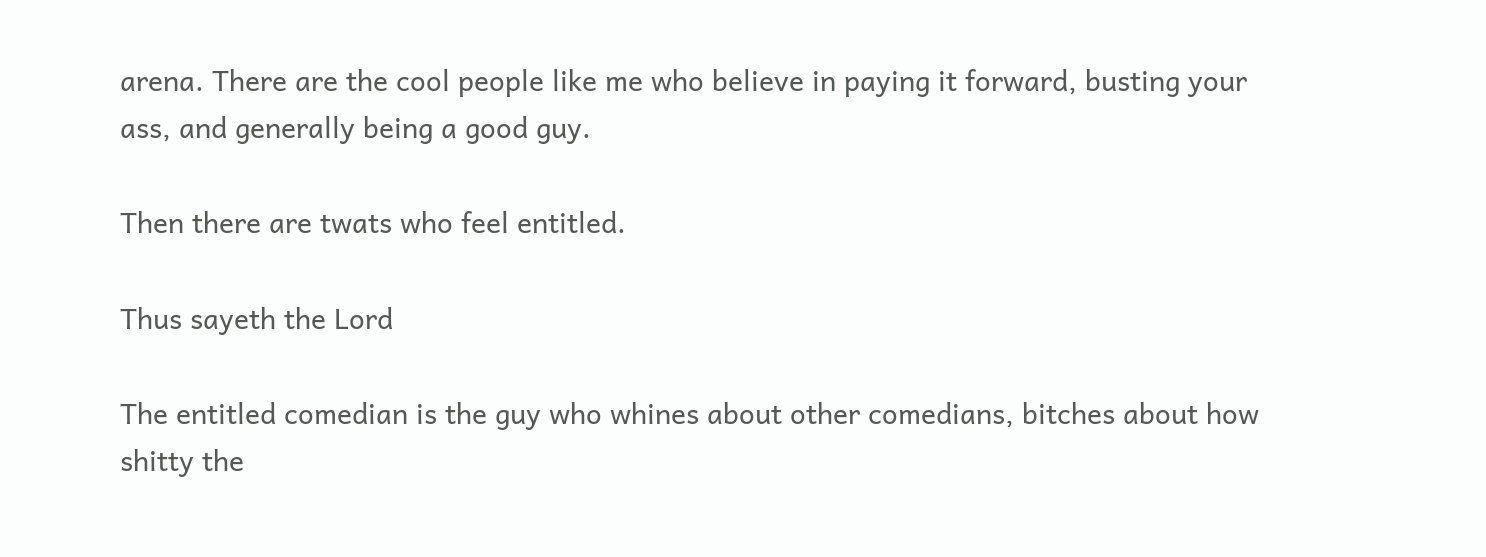arena. There are the cool people like me who believe in paying it forward, busting your ass, and generally being a good guy.

Then there are twats who feel entitled.

Thus sayeth the Lord

The entitled comedian is the guy who whines about other comedians, bitches about how shitty the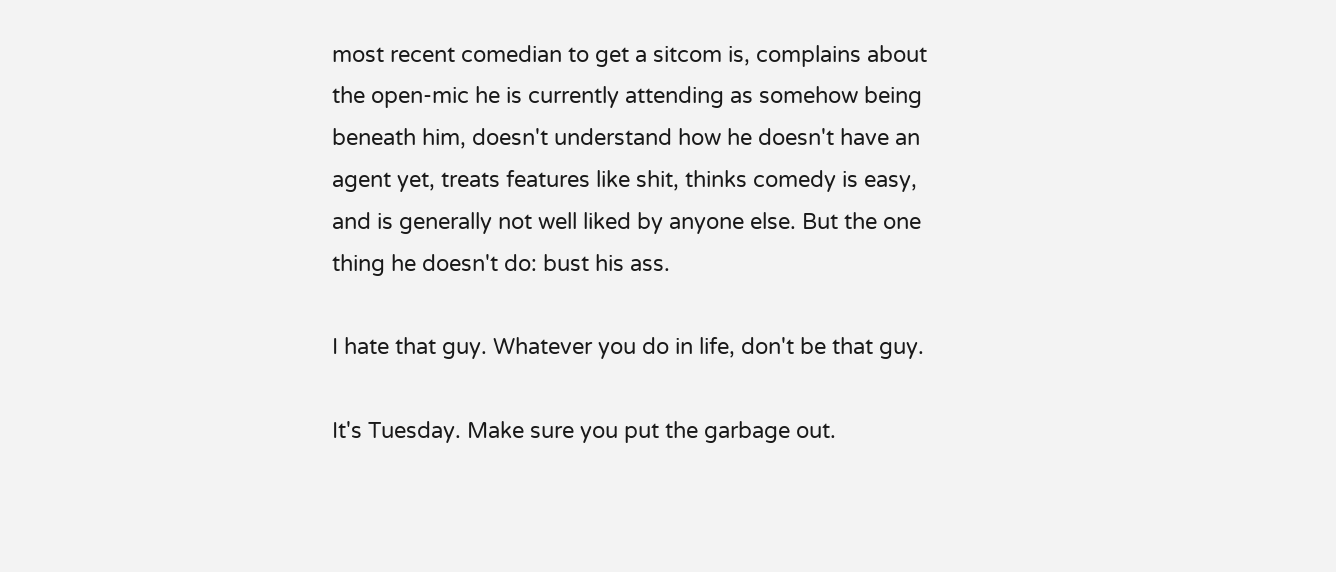most recent comedian to get a sitcom is, complains about the open-mic he is currently attending as somehow being beneath him, doesn't understand how he doesn't have an agent yet, treats features like shit, thinks comedy is easy, and is generally not well liked by anyone else. But the one thing he doesn't do: bust his ass.

I hate that guy. Whatever you do in life, don't be that guy.

It's Tuesday. Make sure you put the garbage out.